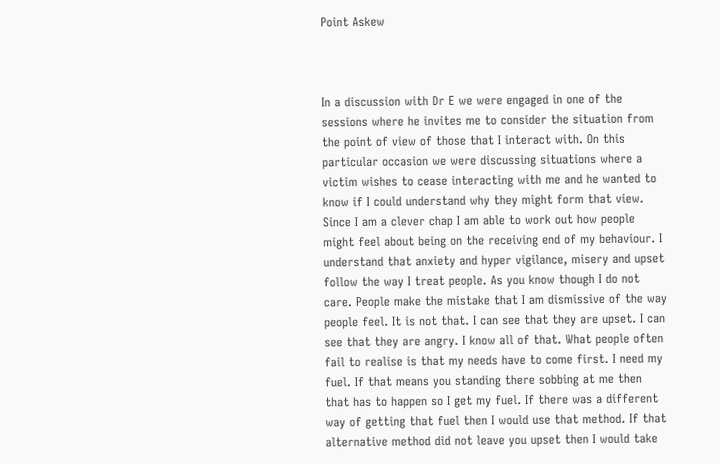Point Askew



In a discussion with Dr E we were engaged in one of the sessions where he invites me to consider the situation from the point of view of those that I interact with. On this particular occasion we were discussing situations where a victim wishes to cease interacting with me and he wanted to know if I could understand why they might form that view. Since I am a clever chap I am able to work out how people might feel about being on the receiving end of my behaviour. I understand that anxiety and hyper vigilance, misery and upset follow the way I treat people. As you know though I do not care. People make the mistake that I am dismissive of the way people feel. It is not that. I can see that they are upset. I can see that they are angry. I know all of that. What people often fail to realise is that my needs have to come first. I need my fuel. If that means you standing there sobbing at me then that has to happen so I get my fuel. If there was a different way of getting that fuel then I would use that method. If that alternative method did not leave you upset then I would take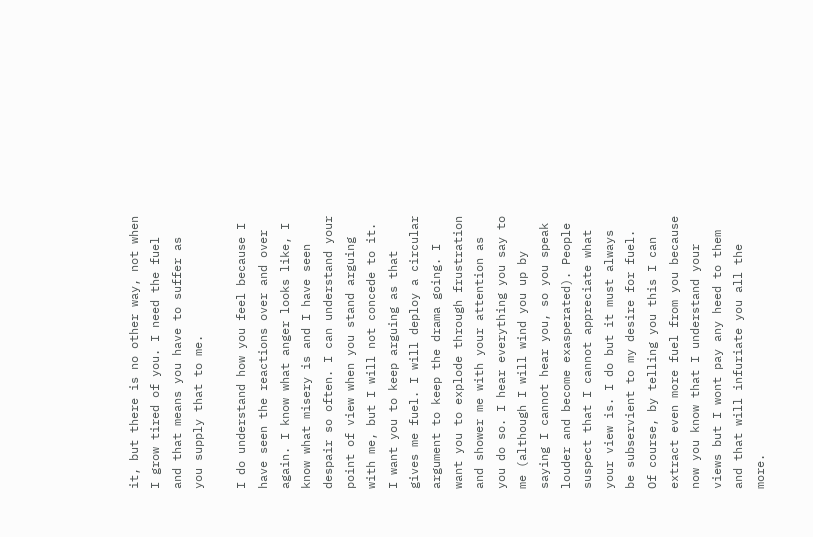it, but there is no other way, not when I grow tired of you. I need the fuel and that means you have to suffer as you supply that to me.

I do understand how you feel because I have seen the reactions over and over again. I know what anger looks like, I know what misery is and I have seen despair so often. I can understand your point of view when you stand arguing with me, but I will not concede to it. I want you to keep arguing as that gives me fuel. I will deploy a circular argument to keep the drama going. I want you to explode through frustration and shower me with your attention as you do so. I hear everything you say to me (although I will wind you up by saying I cannot hear you, so you speak louder and become exasperated). People suspect that I cannot appreciate what your view is. I do but it must always be subservient to my desire for fuel. Of course, by telling you this I can extract even more fuel from you because now you know that I understand your views but I wont pay any heed to them and that will infuriate you all the more.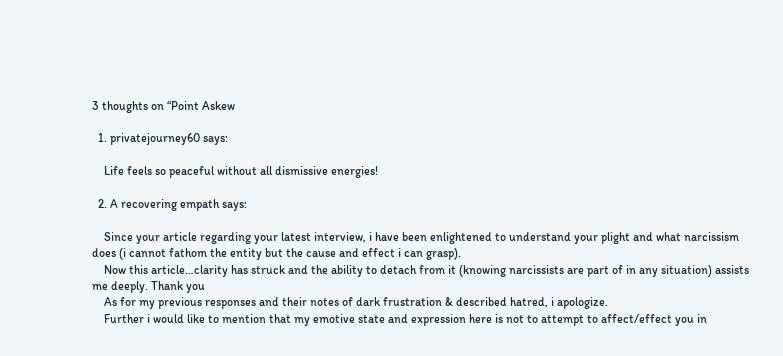3 thoughts on “Point Askew

  1. privatejourney60 says:

    Life feels so peaceful without all dismissive energies!

  2. A recovering empath says:

    Since your article regarding your latest interview, i have been enlightened to understand your plight and what narcissism does (i cannot fathom the entity but the cause and effect i can grasp).
    Now this article…clarity has struck and the ability to detach from it (knowing narcissists are part of in any situation) assists me deeply. Thank you
    As for my previous responses and their notes of dark frustration & described hatred, i apologize.
    Further i would like to mention that my emotive state and expression here is not to attempt to affect/effect you in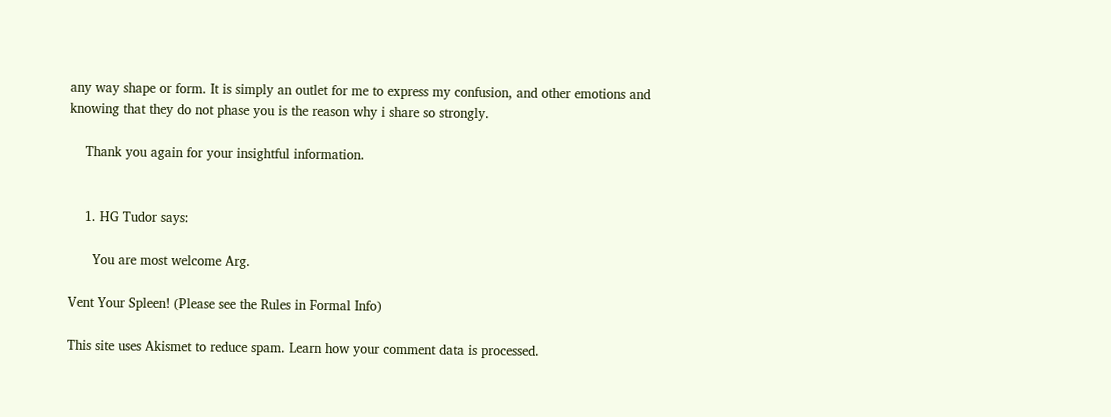any way shape or form. It is simply an outlet for me to express my confusion, and other emotions and knowing that they do not phase you is the reason why i share so strongly.

    Thank you again for your insightful information.


    1. HG Tudor says:

      You are most welcome Arg.

Vent Your Spleen! (Please see the Rules in Formal Info)

This site uses Akismet to reduce spam. Learn how your comment data is processed.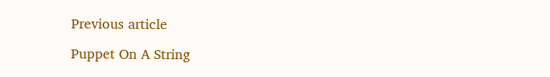Previous article

Puppet On A String